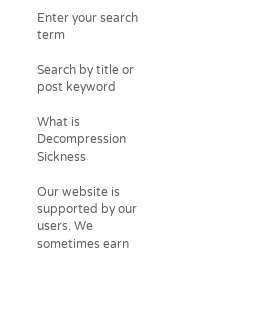Enter your search term

Search by title or post keyword

What is Decompression Sickness

Our website is supported by our users. We sometimes earn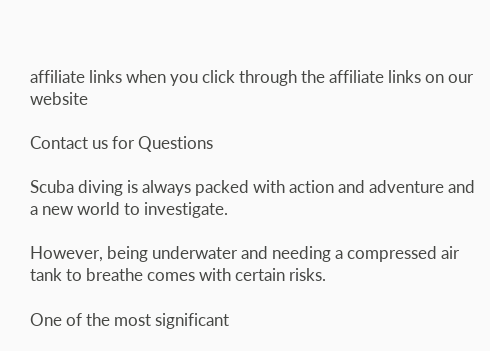affiliate links when you click through the affiliate links on our website

Contact us for Questions

Scuba diving is always packed with action and adventure and a new world to investigate.

However, being underwater and needing a compressed air tank to breathe comes with certain risks.

One of the most significant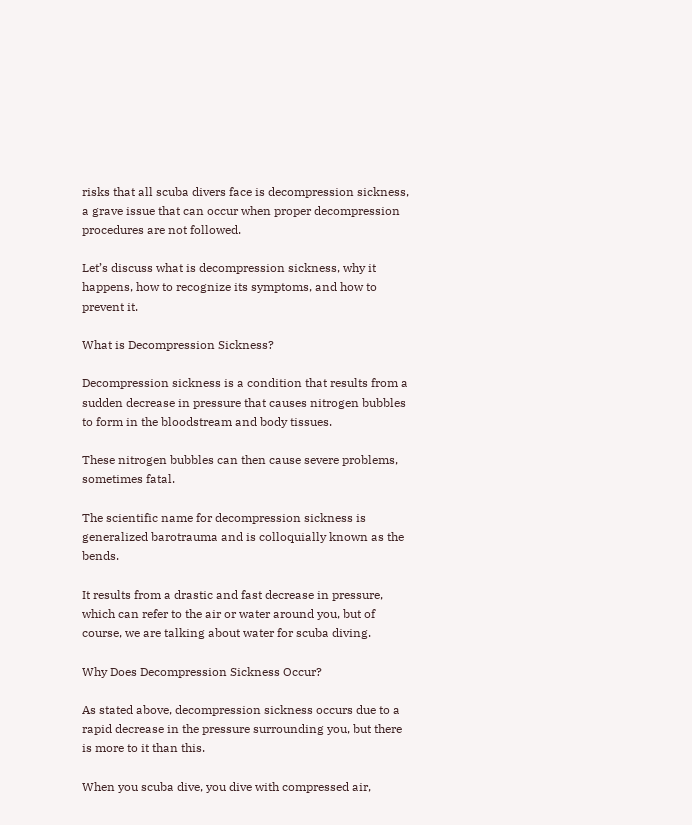risks that all scuba divers face is decompression sickness, a grave issue that can occur when proper decompression procedures are not followed.

Let’s discuss what is decompression sickness, why it happens, how to recognize its symptoms, and how to prevent it.

What is Decompression Sickness?

Decompression sickness is a condition that results from a sudden decrease in pressure that causes nitrogen bubbles to form in the bloodstream and body tissues.

These nitrogen bubbles can then cause severe problems, sometimes fatal.

The scientific name for decompression sickness is generalized barotrauma and is colloquially known as the bends.

It results from a drastic and fast decrease in pressure, which can refer to the air or water around you, but of course, we are talking about water for scuba diving.

Why Does Decompression Sickness Occur?

As stated above, decompression sickness occurs due to a rapid decrease in the pressure surrounding you, but there is more to it than this.

When you scuba dive, you dive with compressed air,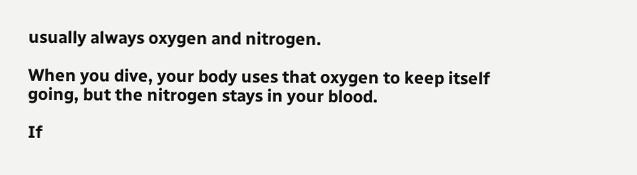usually always oxygen and nitrogen.

When you dive, your body uses that oxygen to keep itself going, but the nitrogen stays in your blood.

If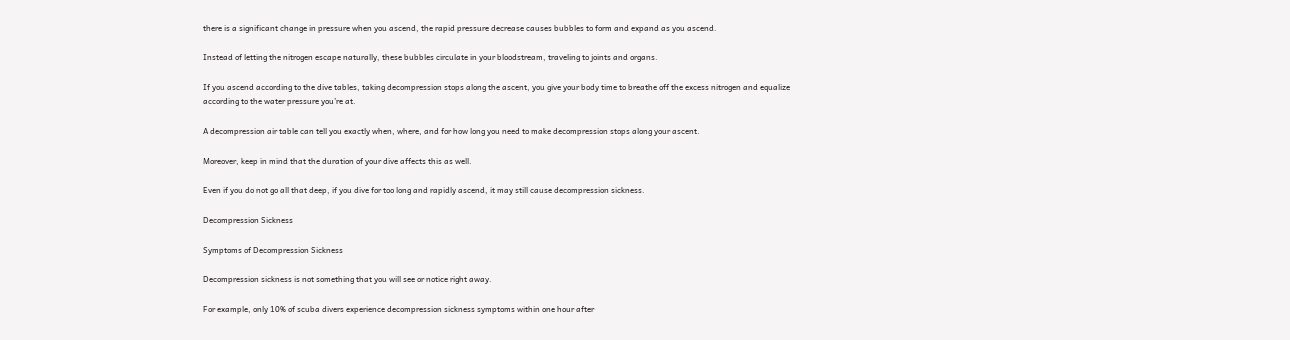there is a significant change in pressure when you ascend, the rapid pressure decrease causes bubbles to form and expand as you ascend.

Instead of letting the nitrogen escape naturally, these bubbles circulate in your bloodstream, traveling to joints and organs.

If you ascend according to the dive tables, taking decompression stops along the ascent, you give your body time to breathe off the excess nitrogen and equalize according to the water pressure you’re at.

A decompression air table can tell you exactly when, where, and for how long you need to make decompression stops along your ascent.

Moreover, keep in mind that the duration of your dive affects this as well.

Even if you do not go all that deep, if you dive for too long and rapidly ascend, it may still cause decompression sickness.

Decompression Sickness

Symptoms of Decompression Sickness

Decompression sickness is not something that you will see or notice right away.

For example, only 10% of scuba divers experience decompression sickness symptoms within one hour after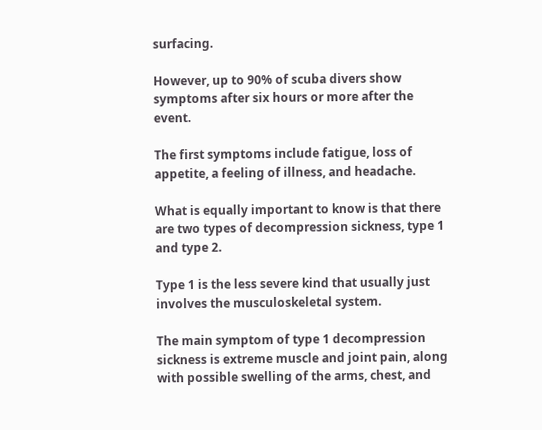surfacing.

However, up to 90% of scuba divers show symptoms after six hours or more after the event.

The first symptoms include fatigue, loss of appetite, a feeling of illness, and headache.

What is equally important to know is that there are two types of decompression sickness, type 1 and type 2.

Type 1 is the less severe kind that usually just involves the musculoskeletal system.

The main symptom of type 1 decompression sickness is extreme muscle and joint pain, along with possible swelling of the arms, chest, and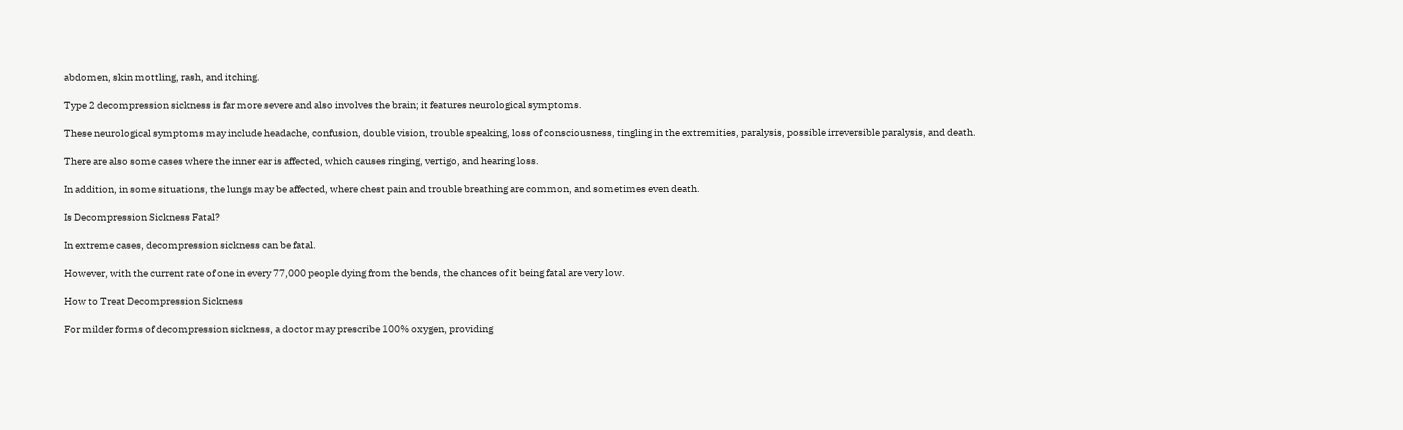abdomen, skin mottling, rash, and itching.

Type 2 decompression sickness is far more severe and also involves the brain; it features neurological symptoms.

These neurological symptoms may include headache, confusion, double vision, trouble speaking, loss of consciousness, tingling in the extremities, paralysis, possible irreversible paralysis, and death.

There are also some cases where the inner ear is affected, which causes ringing, vertigo, and hearing loss.

In addition, in some situations, the lungs may be affected, where chest pain and trouble breathing are common, and sometimes even death.

Is Decompression Sickness Fatal?

In extreme cases, decompression sickness can be fatal.

However, with the current rate of one in every 77,000 people dying from the bends, the chances of it being fatal are very low.

How to Treat Decompression Sickness

For milder forms of decompression sickness, a doctor may prescribe 100% oxygen, providing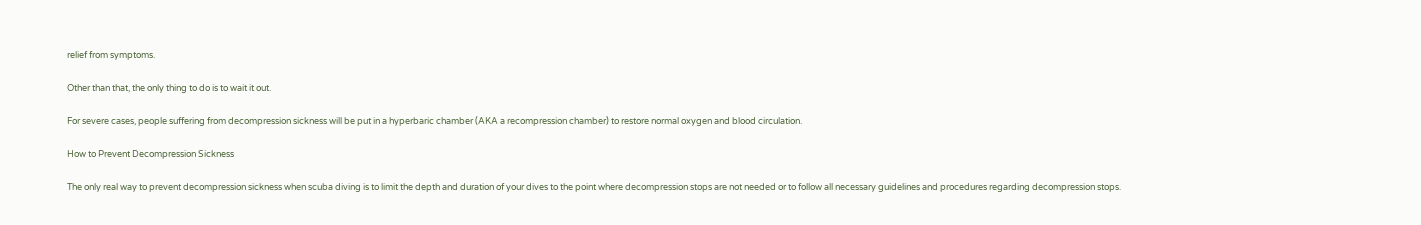relief from symptoms.

Other than that, the only thing to do is to wait it out.

For severe cases, people suffering from decompression sickness will be put in a hyperbaric chamber (AKA a recompression chamber) to restore normal oxygen and blood circulation.

How to Prevent Decompression Sickness

The only real way to prevent decompression sickness when scuba diving is to limit the depth and duration of your dives to the point where decompression stops are not needed or to follow all necessary guidelines and procedures regarding decompression stops.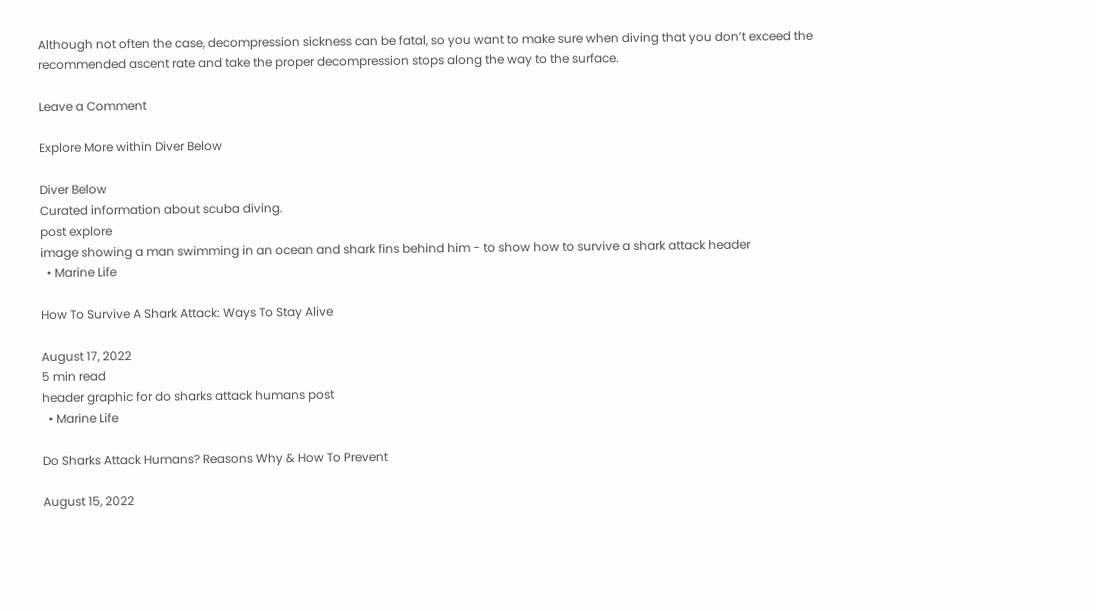Although not often the case, decompression sickness can be fatal, so you want to make sure when diving that you don’t exceed the recommended ascent rate and take the proper decompression stops along the way to the surface.

Leave a Comment

Explore More within Diver Below

Diver Below
Curated information about scuba diving.
post explore
image showing a man swimming in an ocean and shark fins behind him - to show how to survive a shark attack header
  • Marine Life

How To Survive A Shark Attack: Ways To Stay Alive

August 17, 2022
5 min read
header graphic for do sharks attack humans post
  • Marine Life

Do Sharks Attack Humans? Reasons Why & How To Prevent

August 15, 2022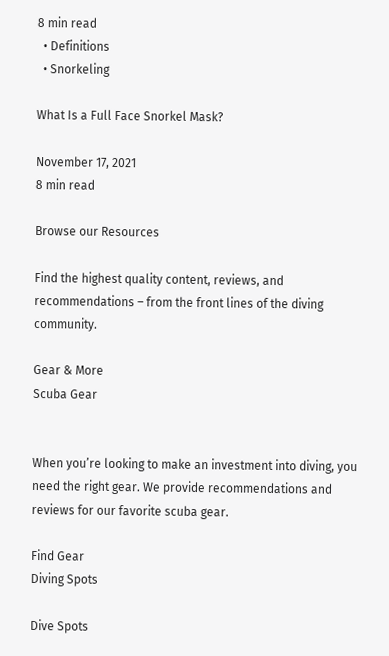8 min read
  • Definitions
  • Snorkeling

What Is a Full Face Snorkel Mask?

November 17, 2021
8 min read

Browse our Resources

Find the highest quality content, reviews, and recommendations – from the front lines of the diving community.

Gear & More
Scuba Gear


When you’re looking to make an investment into diving, you need the right gear. We provide recommendations and reviews for our favorite scuba gear.

Find Gear
Diving Spots

Dive Spots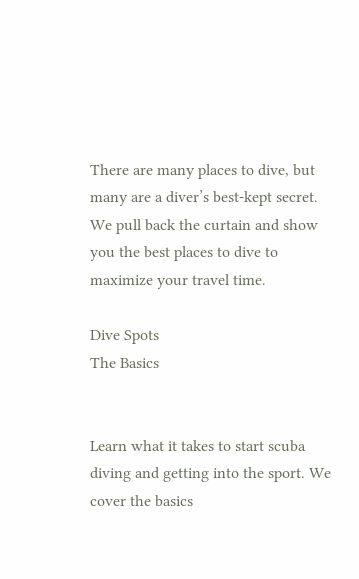There are many places to dive, but many are a diver’s best-kept secret. We pull back the curtain and show you the best places to dive to maximize your travel time.

Dive Spots
The Basics


Learn what it takes to start scuba diving and getting into the sport. We cover the basics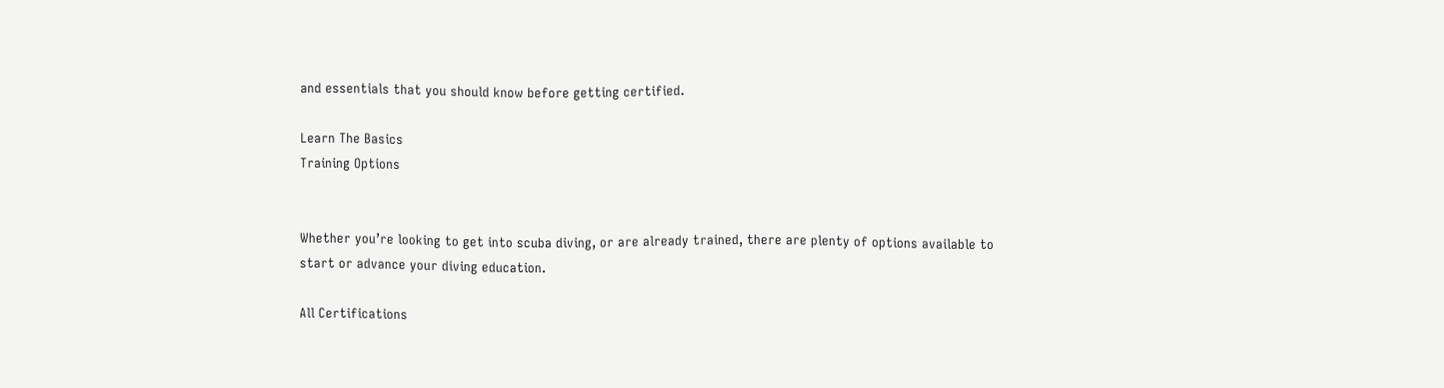and essentials that you should know before getting certified.

Learn The Basics
Training Options


Whether you’re looking to get into scuba diving, or are already trained, there are plenty of options available to start or advance your diving education.

All Certifications